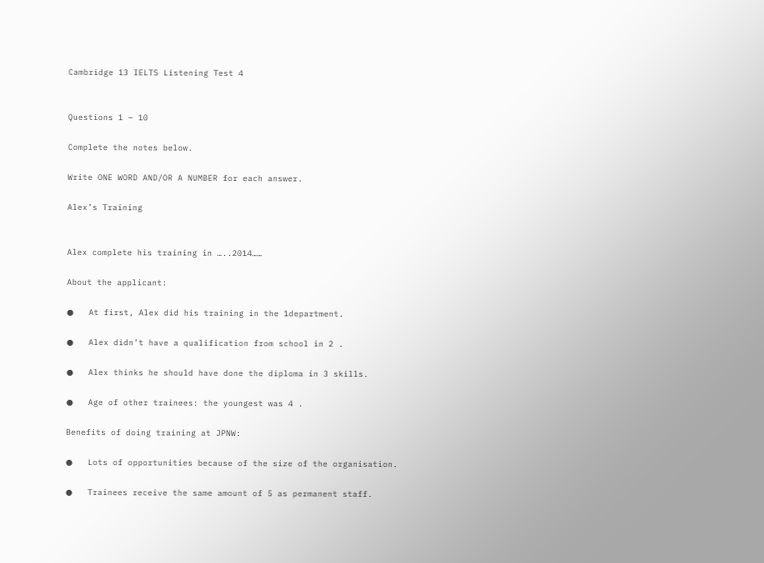Cambridge 13 IELTS Listening Test 4


Questions 1 – 10

Complete the notes below.

Write ONE WORD AND/OR A NUMBER for each answer.

Alex’s Training


Alex complete his training in …..2014……

About the applicant:

●   At first, Alex did his training in the 1department.

●   Alex didn’t have a qualification from school in 2 .

●   Alex thinks he should have done the diploma in 3 skills.

●   Age of other trainees: the youngest was 4 .

Benefits of doing training at JPNW:

●   Lots of opportunities because of the size of the organisation.

●   Trainees receive the same amount of 5 as permanent staff.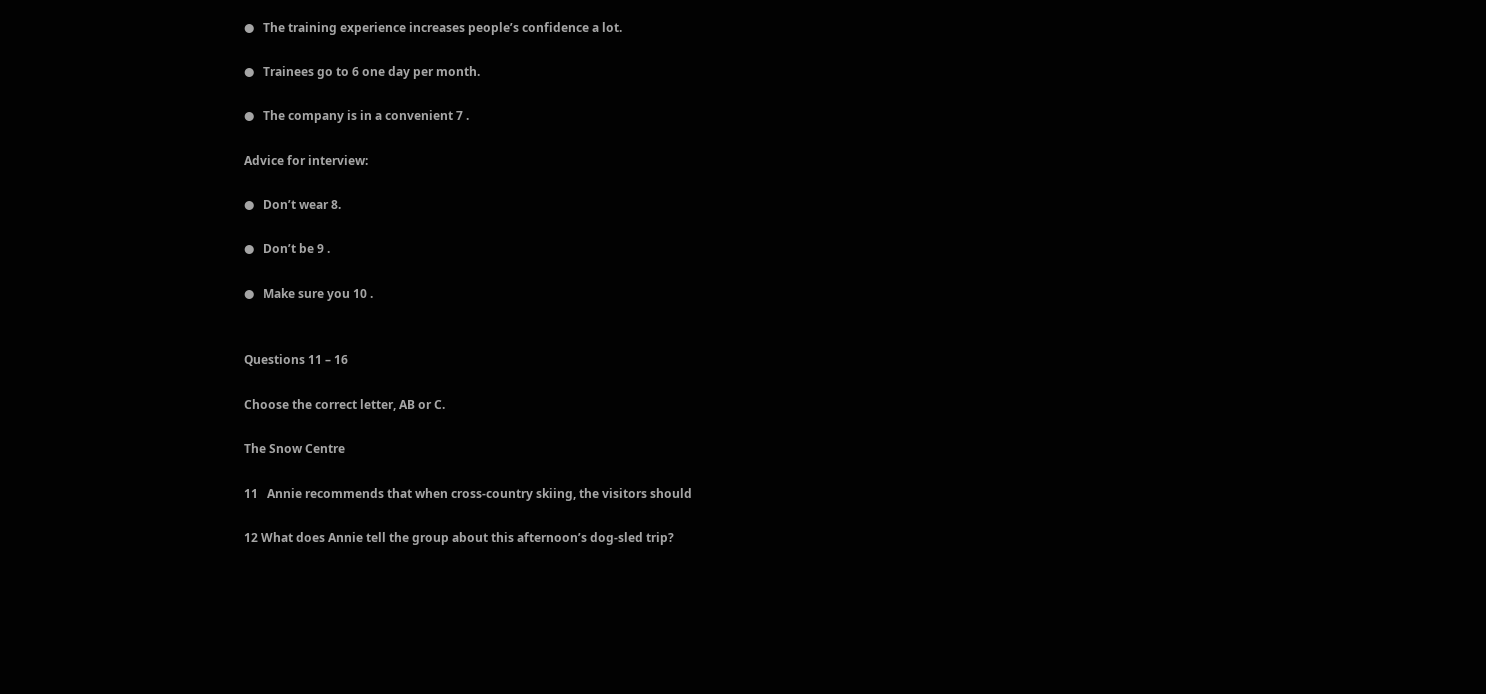●   The training experience increases people’s confidence a lot.

●   Trainees go to 6 one day per month.

●   The company is in a convenient 7 .

Advice for interview:

●   Don’t wear 8.

●   Don’t be 9 .

●   Make sure you 10 .


Questions 11 – 16

Choose the correct letter, AB or C.

The Snow Centre

11   Annie recommends that when cross-country skiing, the visitors should

12 What does Annie tell the group about this afternoon’s dog-sled trip?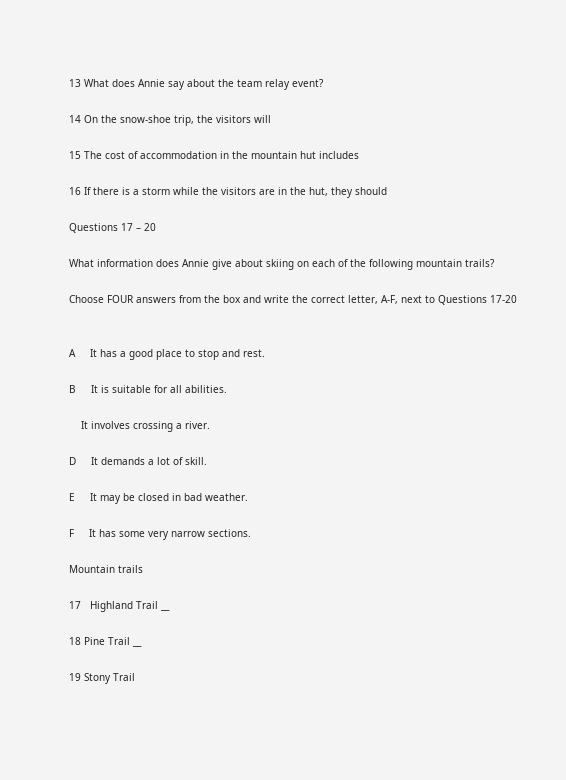13 What does Annie say about the team relay event?

14 On the snow-shoe trip, the visitors will

15 The cost of accommodation in the mountain hut includes

16 If there is a storm while the visitors are in the hut, they should

Questions 17 – 20

What information does Annie give about skiing on each of the following mountain trails?

Choose FOUR answers from the box and write the correct letter, A-F, next to Questions 17-20


A     It has a good place to stop and rest.

B     It is suitable for all abilities.

    It involves crossing a river.

D     It demands a lot of skill.

E     It may be closed in bad weather.

F     It has some very narrow sections.

Mountain trails

17   Highland Trail __

18 Pine Trail __

19 Stony Trail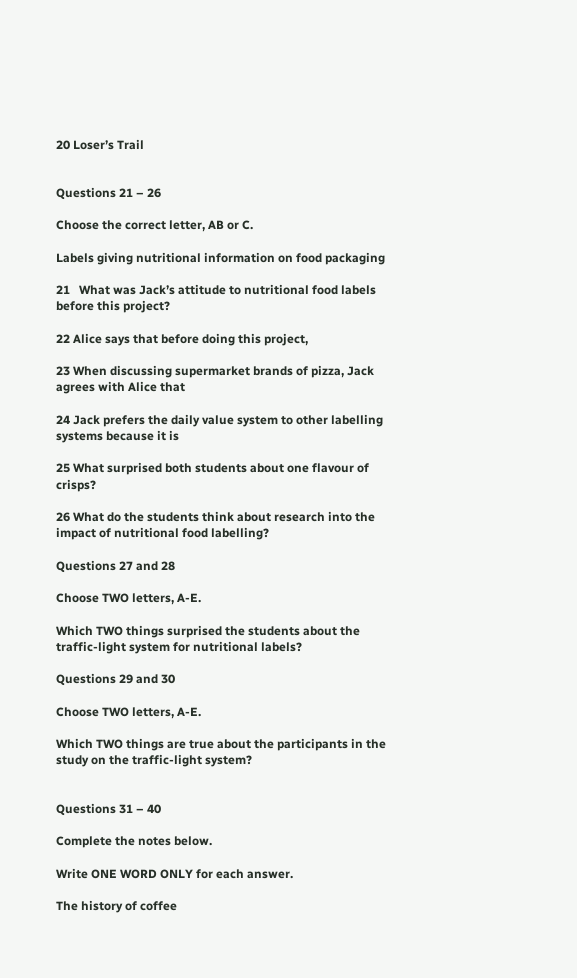20 Loser’s Trail


Questions 21 – 26

Choose the correct letter, AB or C.

Labels giving nutritional information on food packaging

21   What was Jack’s attitude to nutritional food labels before this project?

22 Alice says that before doing this project,

23 When discussing supermarket brands of pizza, Jack agrees with Alice that

24 Jack prefers the daily value system to other labelling systems because it is

25 What surprised both students about one flavour of crisps?

26 What do the students think about research into the impact of nutritional food labelling?

Questions 27 and 28

Choose TWO letters, A-E.

Which TWO things surprised the students about the traffic-light system for nutritional labels?

Questions 29 and 30

Choose TWO letters, A-E.

Which TWO things are true about the participants in the study on the traffic-light system?


Questions 31 – 40

Complete the notes below.

Write ONE WORD ONLY for each answer.

The history of coffee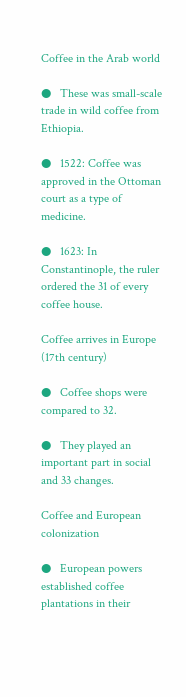Coffee in the Arab world

●   These was small-scale trade in wild coffee from Ethiopia.

●   1522: Coffee was approved in the Ottoman court as a type of medicine.

●   1623: In Constantinople, the ruler ordered the 31 of every coffee house.

Coffee arrives in Europe (17th century)

●   Coffee shops were compared to 32.

●   They played an important part in social and 33 changes.

Coffee and European colonization

●   European powers established coffee plantations in their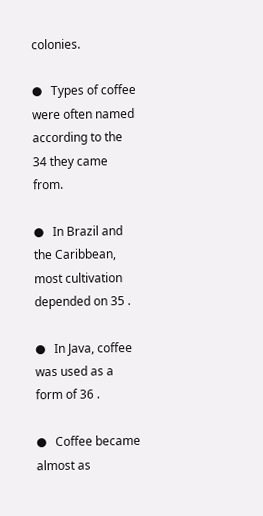colonies.

●   Types of coffee were often named according to the 34 they came from.

●   In Brazil and the Caribbean, most cultivation depended on 35 .

●   In Java, coffee was used as a form of 36 .

●   Coffee became almost as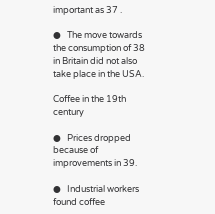important as 37 .

●   The move towards the consumption of 38 in Britain did not also take place in the USA.

Coffee in the 19th century

●   Prices dropped because of improvements in 39.

●   Industrial workers found coffee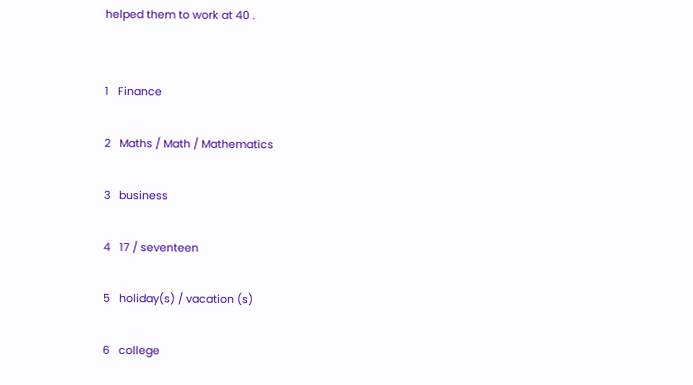helped them to work at 40 .


1   Finance

2   Maths / Math / Mathematics

3   business

4   17 / seventeen

5   holiday(s) / vacation (s)

6   college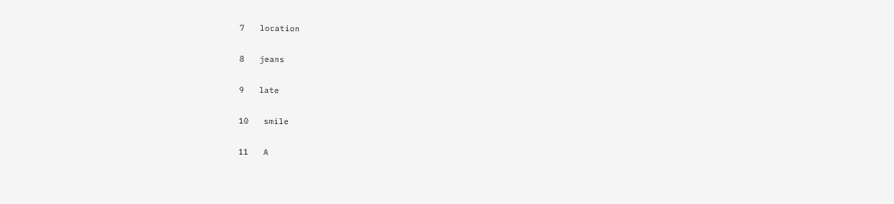7   location

8   jeans

9   late

10   smile

11   A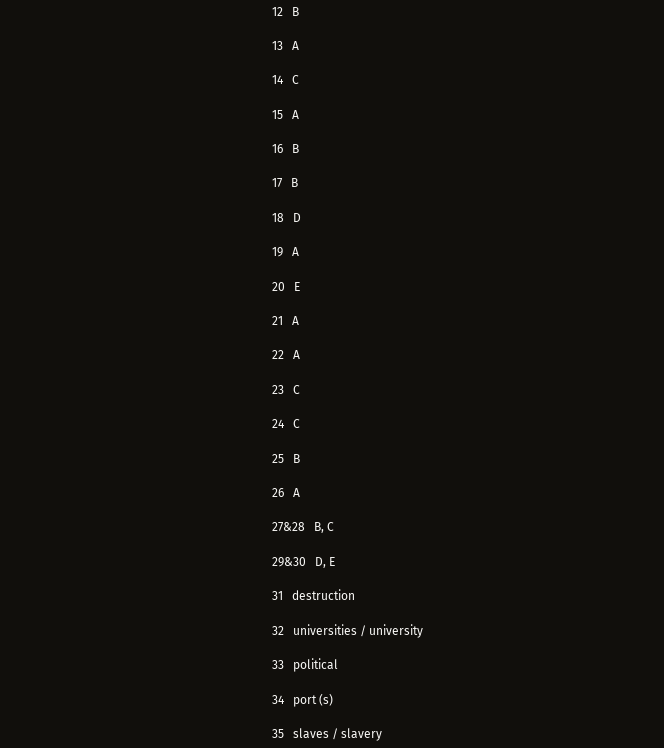12   B

13   A

14   C

15   A

16   B

17   B

18   D

19   A

20   E

21   A

22   A

23   C

24   C

25   B

26   A

27&28   B, C

29&30   D, E

31   destruction

32   universities / university

33   political

34   port (s)

35   slaves / slavery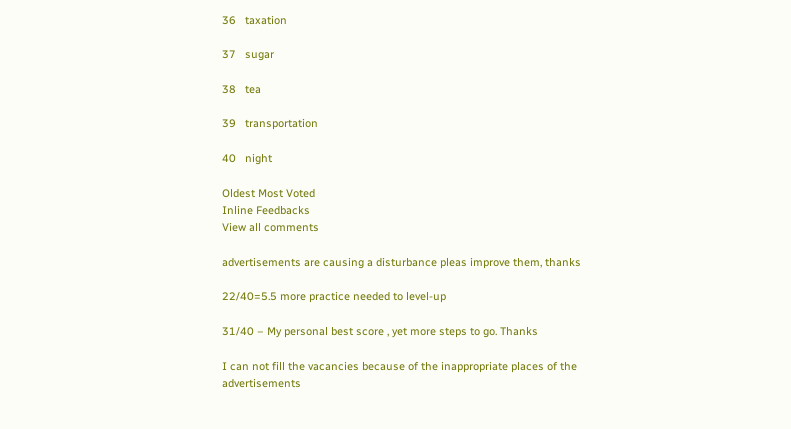36   taxation

37   sugar

38   tea

39   transportation

40   night

Oldest Most Voted
Inline Feedbacks
View all comments

advertisements are causing a disturbance pleas improve them, thanks

22/40=5.5 more practice needed to level-up

31/40 – My personal best score , yet more steps to go. Thanks

I can not fill the vacancies because of the inappropriate places of the advertisements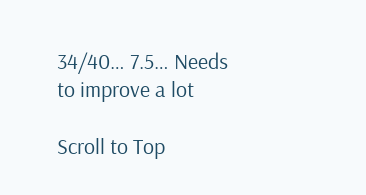34/40… 7.5… Needs to improve a lot

Scroll to Top